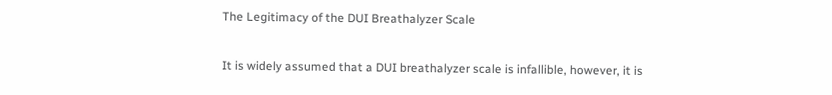The Legitimacy of the DUI Breathalyzer Scale

It is widely assumed that a DUI breathalyzer scale is infallible, however, it is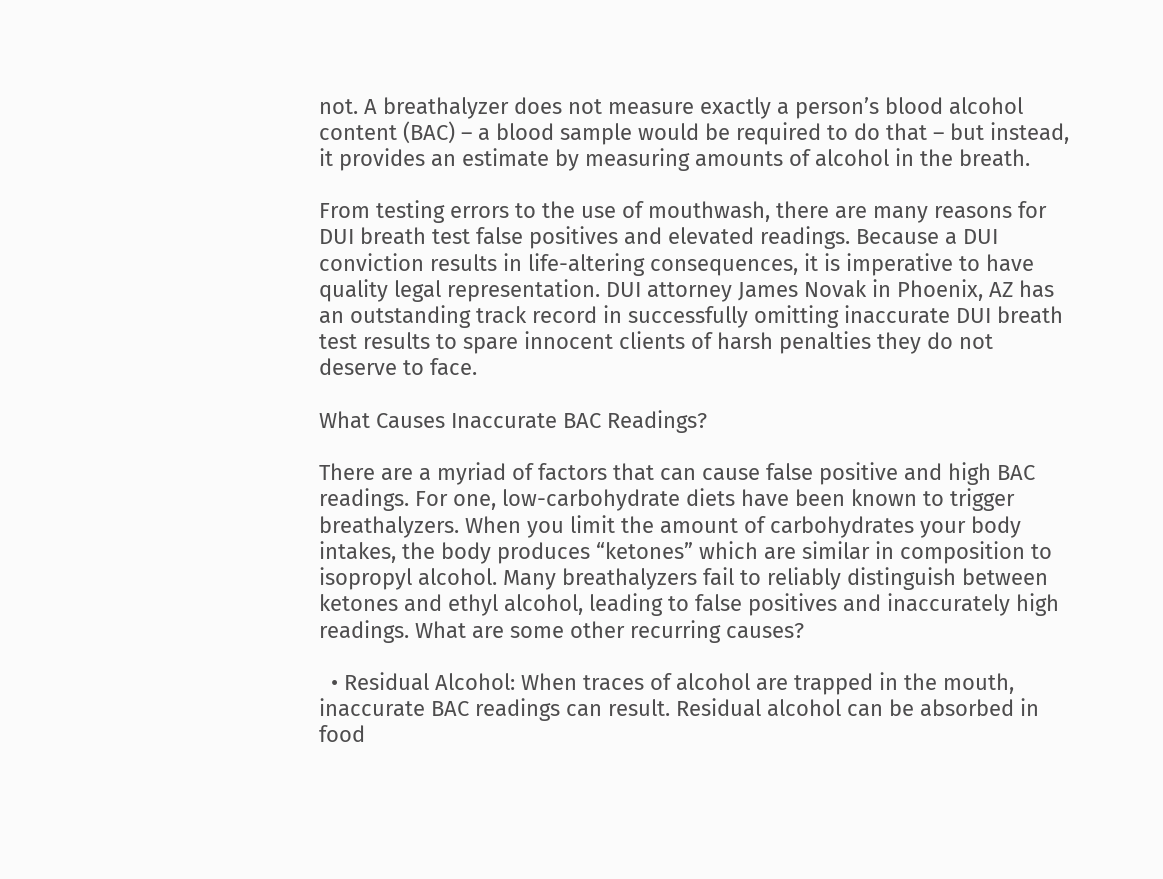not. A breathalyzer does not measure exactly a person’s blood alcohol content (BAC) – a blood sample would be required to do that – but instead, it provides an estimate by measuring amounts of alcohol in the breath.

From testing errors to the use of mouthwash, there are many reasons for DUI breath test false positives and elevated readings. Because a DUI conviction results in life-altering consequences, it is imperative to have quality legal representation. DUI attorney James Novak in Phoenix, AZ has an outstanding track record in successfully omitting inaccurate DUI breath test results to spare innocent clients of harsh penalties they do not deserve to face.

What Causes Inaccurate BAC Readings?

There are a myriad of factors that can cause false positive and high BAC readings. For one, low-carbohydrate diets have been known to trigger breathalyzers. When you limit the amount of carbohydrates your body intakes, the body produces “ketones” which are similar in composition to isopropyl alcohol. Many breathalyzers fail to reliably distinguish between ketones and ethyl alcohol, leading to false positives and inaccurately high readings. What are some other recurring causes?

  • Residual Alcohol: When traces of alcohol are trapped in the mouth, inaccurate BAC readings can result. Residual alcohol can be absorbed in food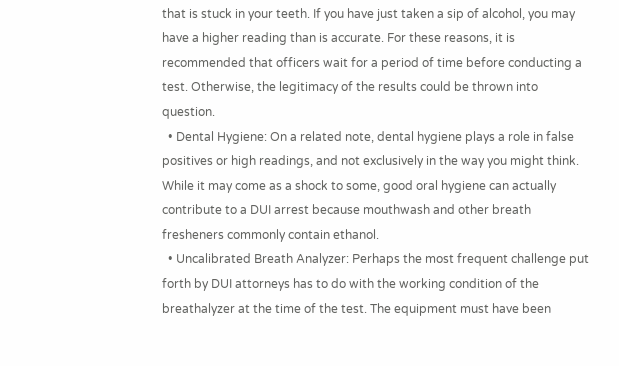that is stuck in your teeth. If you have just taken a sip of alcohol, you may have a higher reading than is accurate. For these reasons, it is recommended that officers wait for a period of time before conducting a test. Otherwise, the legitimacy of the results could be thrown into question.
  • Dental Hygiene: On a related note, dental hygiene plays a role in false positives or high readings, and not exclusively in the way you might think. While it may come as a shock to some, good oral hygiene can actually contribute to a DUI arrest because mouthwash and other breath fresheners commonly contain ethanol.
  • Uncalibrated Breath Analyzer: Perhaps the most frequent challenge put forth by DUI attorneys has to do with the working condition of the breathalyzer at the time of the test. The equipment must have been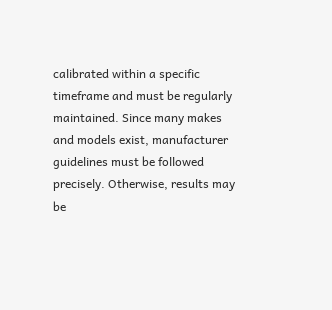calibrated within a specific timeframe and must be regularly maintained. Since many makes and models exist, manufacturer guidelines must be followed precisely. Otherwise, results may be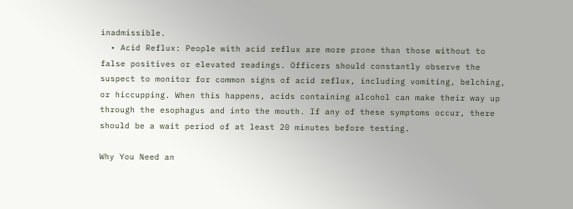inadmissible.
  • Acid Reflux: People with acid reflux are more prone than those without to false positives or elevated readings. Officers should constantly observe the suspect to monitor for common signs of acid reflux, including vomiting, belching, or hiccupping. When this happens, acids containing alcohol can make their way up through the esophagus and into the mouth. If any of these symptoms occur, there should be a wait period of at least 20 minutes before testing.

Why You Need an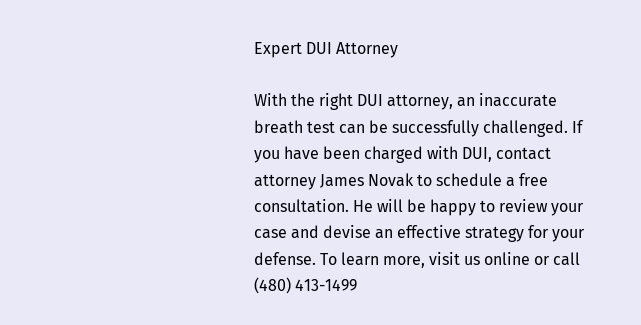Expert DUI Attorney

With the right DUI attorney, an inaccurate breath test can be successfully challenged. If you have been charged with DUI, contact attorney James Novak to schedule a free consultation. He will be happy to review your case and devise an effective strategy for your defense. To learn more, visit us online or call (480) 413-1499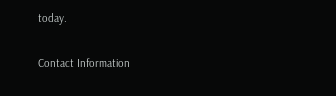today.

Contact Information